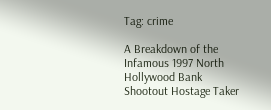Tag: crime

A Breakdown of the Infamous 1997 North Hollywood Bank Shootout Hostage Taker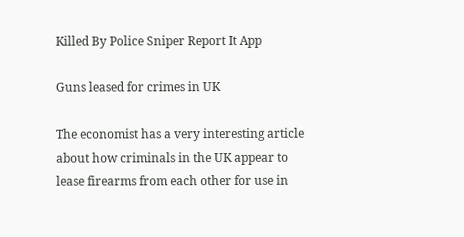Killed By Police Sniper Report It App

Guns leased for crimes in UK

The economist has a very interesting article about how criminals in the UK appear to lease firearms from each other for use in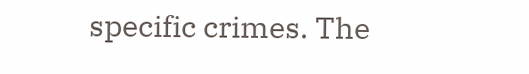specific crimes. The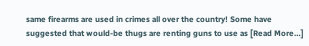same firearms are used in crimes all over the country! Some have suggested that would-be thugs are renting guns to use as [Read More…]